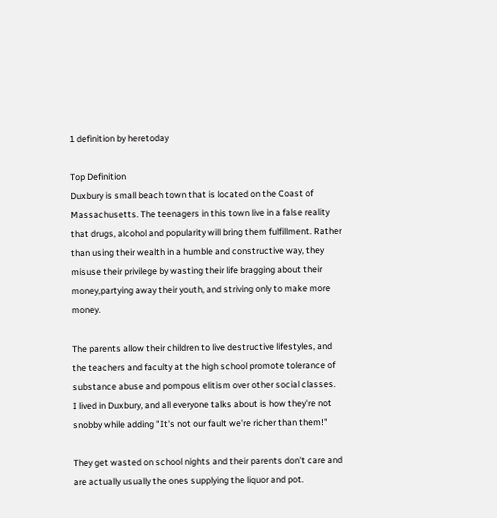1 definition by heretoday

Top Definition
Duxbury is small beach town that is located on the Coast of Massachusetts. The teenagers in this town live in a false reality that drugs, alcohol and popularity will bring them fulfillment. Rather than using their wealth in a humble and constructive way, they misuse their privilege by wasting their life bragging about their money,partying away their youth, and striving only to make more money.

The parents allow their children to live destructive lifestyles, and the teachers and faculty at the high school promote tolerance of substance abuse and pompous elitism over other social classes.
I lived in Duxbury, and all everyone talks about is how they're not snobby while adding "It's not our fault we're richer than them!"

They get wasted on school nights and their parents don't care and are actually usually the ones supplying the liquor and pot.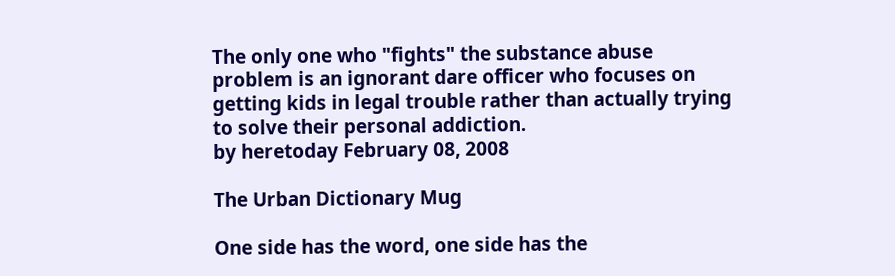The only one who "fights" the substance abuse problem is an ignorant dare officer who focuses on getting kids in legal trouble rather than actually trying to solve their personal addiction.
by heretoday February 08, 2008

The Urban Dictionary Mug

One side has the word, one side has the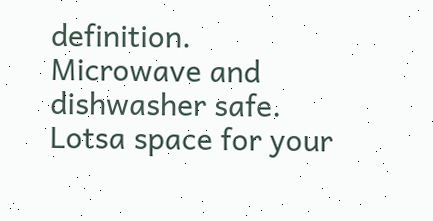definition. Microwave and dishwasher safe. Lotsa space for your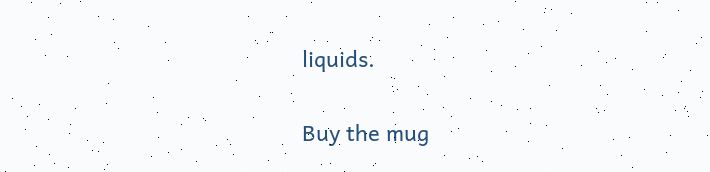liquids.

Buy the mug